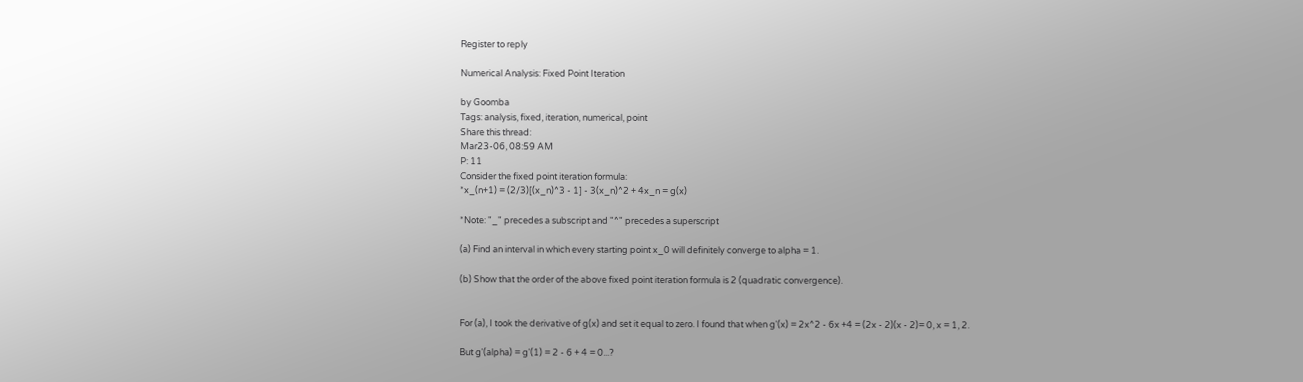Register to reply

Numerical Analysis: Fixed Point Iteration

by Goomba
Tags: analysis, fixed, iteration, numerical, point
Share this thread:
Mar23-06, 08:59 AM
P: 11
Consider the fixed point iteration formula:
*x_(n+1) = (2/3)[(x_n)^3 - 1] - 3(x_n)^2 + 4x_n = g(x)

*Note: "_" precedes a subscript and "^" precedes a superscript

(a) Find an interval in which every starting point x_0 will definitely converge to alpha = 1.

(b) Show that the order of the above fixed point iteration formula is 2 (quadratic convergence).


For (a), I took the derivative of g(x) and set it equal to zero. I found that when g'(x) = 2x^2 - 6x +4 = (2x - 2)(x - 2)= 0, x = 1, 2.

But g'(alpha) = g'(1) = 2 - 6 + 4 = 0...?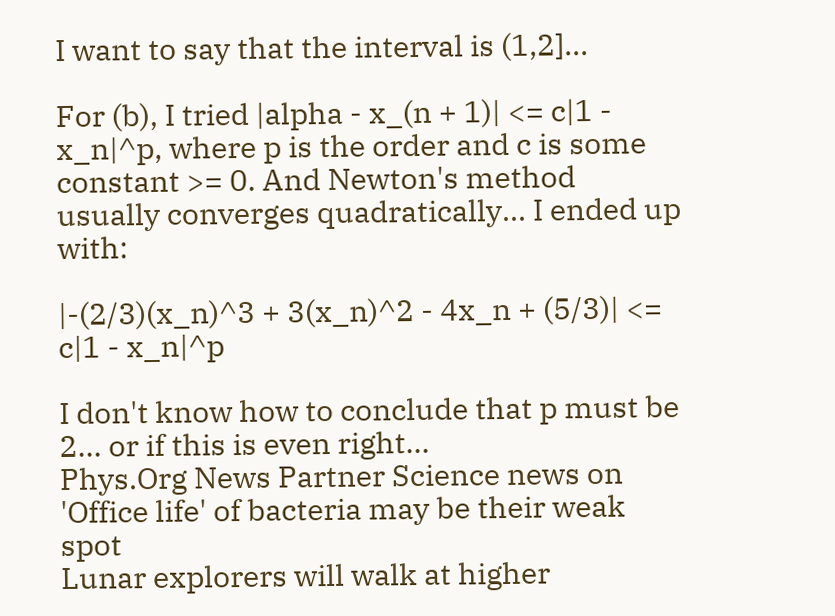I want to say that the interval is (1,2]...

For (b), I tried |alpha - x_(n + 1)| <= c|1 - x_n|^p, where p is the order and c is some constant >= 0. And Newton's method usually converges quadratically... I ended up with:

|-(2/3)(x_n)^3 + 3(x_n)^2 - 4x_n + (5/3)| <= c|1 - x_n|^p

I don't know how to conclude that p must be 2... or if this is even right...
Phys.Org News Partner Science news on
'Office life' of bacteria may be their weak spot
Lunar explorers will walk at higher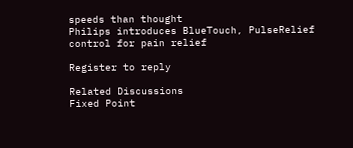speeds than thought
Philips introduces BlueTouch, PulseRelief control for pain relief

Register to reply

Related Discussions
Fixed Point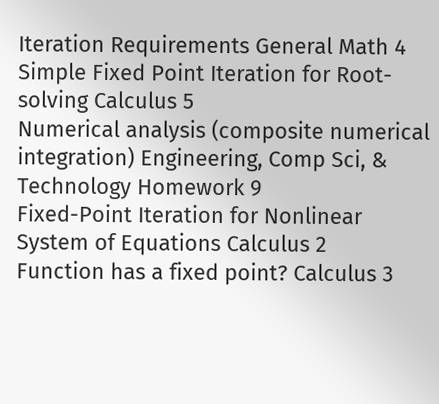Iteration Requirements General Math 4
Simple Fixed Point Iteration for Root-solving Calculus 5
Numerical analysis (composite numerical integration) Engineering, Comp Sci, & Technology Homework 9
Fixed-Point Iteration for Nonlinear System of Equations Calculus 2
Function has a fixed point? Calculus 3